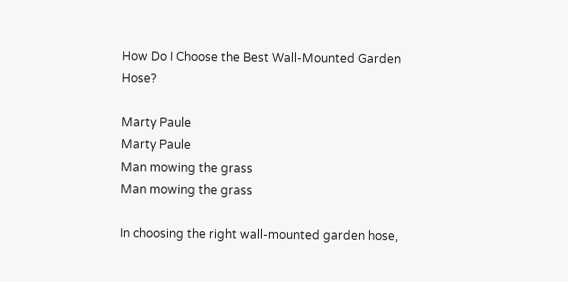How Do I Choose the Best Wall-Mounted Garden Hose?

Marty Paule
Marty Paule
Man mowing the grass
Man mowing the grass

In choosing the right wall-mounted garden hose,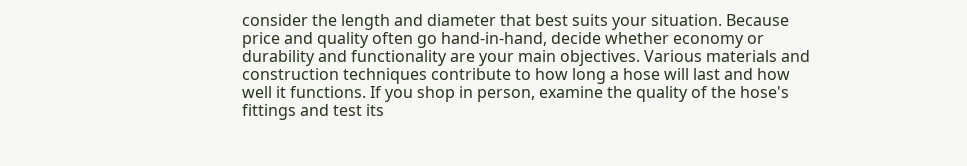consider the length and diameter that best suits your situation. Because price and quality often go hand-in-hand, decide whether economy or durability and functionality are your main objectives. Various materials and construction techniques contribute to how long a hose will last and how well it functions. If you shop in person, examine the quality of the hose's fittings and test its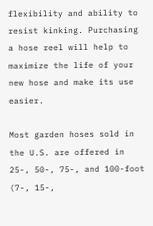flexibility and ability to resist kinking. Purchasing a hose reel will help to maximize the life of your new hose and make its use easier.

Most garden hoses sold in the U.S. are offered in 25-, 50-, 75-, and 100-foot (7-, 15-,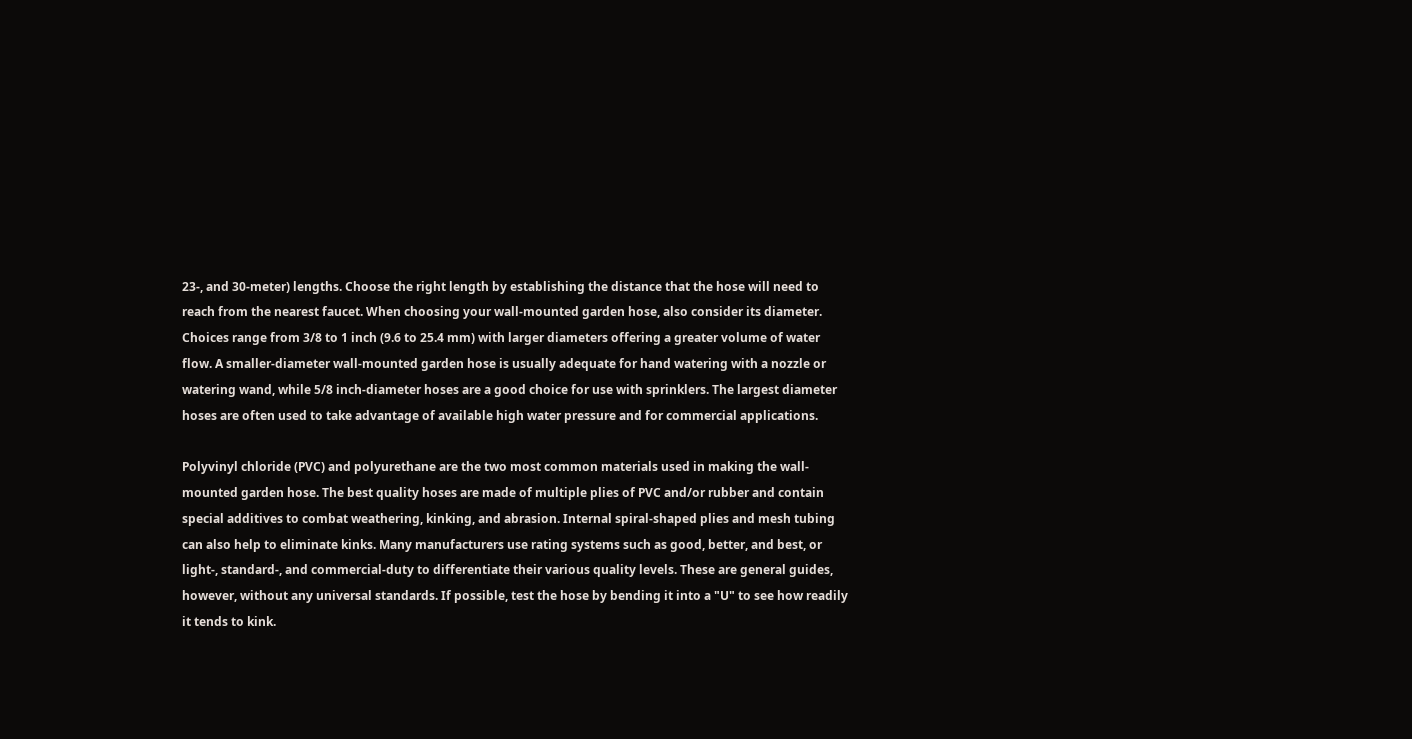23-, and 30-meter) lengths. Choose the right length by establishing the distance that the hose will need to reach from the nearest faucet. When choosing your wall-mounted garden hose, also consider its diameter. Choices range from 3/8 to 1 inch (9.6 to 25.4 mm) with larger diameters offering a greater volume of water flow. A smaller-diameter wall-mounted garden hose is usually adequate for hand watering with a nozzle or watering wand, while 5/8 inch-diameter hoses are a good choice for use with sprinklers. The largest diameter hoses are often used to take advantage of available high water pressure and for commercial applications.

Polyvinyl chloride (PVC) and polyurethane are the two most common materials used in making the wall-mounted garden hose. The best quality hoses are made of multiple plies of PVC and/or rubber and contain special additives to combat weathering, kinking, and abrasion. Internal spiral-shaped plies and mesh tubing can also help to eliminate kinks. Many manufacturers use rating systems such as good, better, and best, or light-, standard-, and commercial-duty to differentiate their various quality levels. These are general guides, however, without any universal standards. If possible, test the hose by bending it into a "U" to see how readily it tends to kink.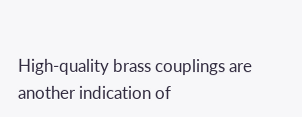High-quality brass couplings are another indication of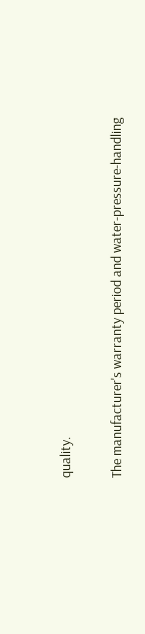quality.

The manufacturer's warranty period and water-pressure-handling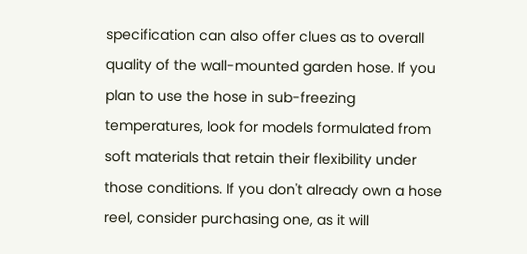specification can also offer clues as to overall quality of the wall-mounted garden hose. If you plan to use the hose in sub-freezing temperatures, look for models formulated from soft materials that retain their flexibility under those conditions. If you don't already own a hose reel, consider purchasing one, as it will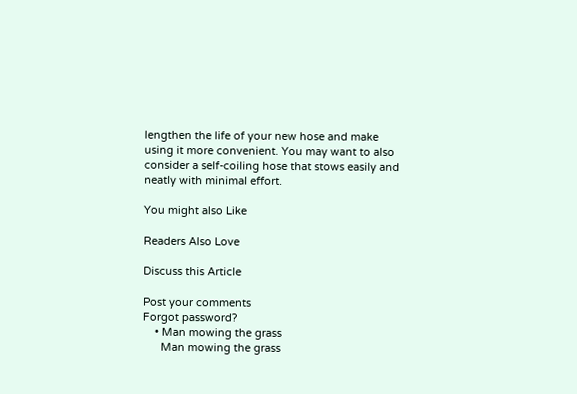lengthen the life of your new hose and make using it more convenient. You may want to also consider a self-coiling hose that stows easily and neatly with minimal effort.

You might also Like

Readers Also Love

Discuss this Article

Post your comments
Forgot password?
    • Man mowing the grass
      Man mowing the grass